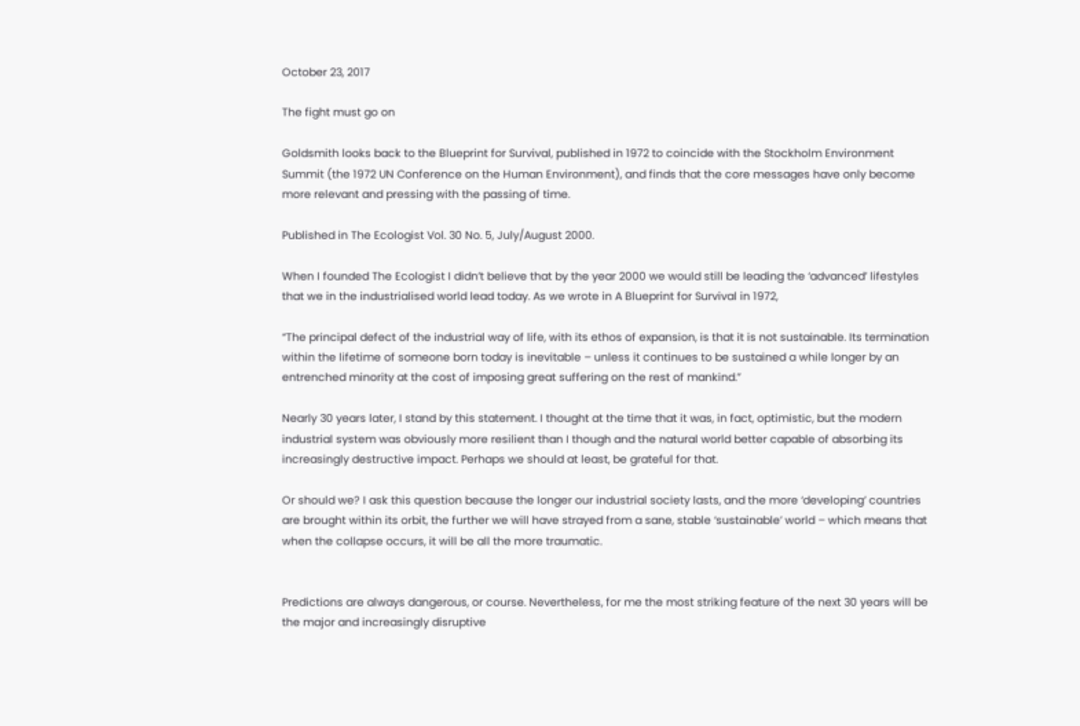October 23, 2017

The fight must go on

Goldsmith looks back to the Blueprint for Survival, published in 1972 to coincide with the Stockholm Environment Summit (the 1972 UN Conference on the Human Environment), and finds that the core messages have only become more relevant and pressing with the passing of time.

Published in The Ecologist Vol. 30 No. 5, July/August 2000.

When I founded The Ecologist I didn’t believe that by the year 2000 we would still be leading the ‘advanced’ lifestyles that we in the industrialised world lead today. As we wrote in A Blueprint for Survival in 1972,

“The principal defect of the industrial way of life, with its ethos of expansion, is that it is not sustainable. Its termination within the lifetime of someone born today is inevitable – unless it continues to be sustained a while longer by an entrenched minority at the cost of imposing great suffering on the rest of mankind.”

Nearly 30 years later, I stand by this statement. I thought at the time that it was, in fact, optimistic, but the modern industrial system was obviously more resilient than I though and the natural world better capable of absorbing its increasingly destructive impact. Perhaps we should at least, be grateful for that.

Or should we? I ask this question because the longer our industrial society lasts, and the more ‘developing’ countries are brought within its orbit, the further we will have strayed from a sane, stable ‘sustainable’ world – which means that when the collapse occurs, it will be all the more traumatic.


Predictions are always dangerous, or course. Nevertheless, for me the most striking feature of the next 30 years will be the major and increasingly disruptive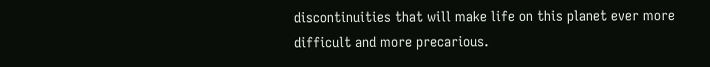discontinuities that will make life on this planet ever more difficult and more precarious.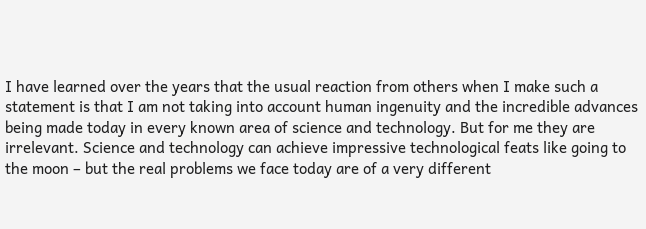I have learned over the years that the usual reaction from others when I make such a statement is that I am not taking into account human ingenuity and the incredible advances being made today in every known area of science and technology. But for me they are irrelevant. Science and technology can achieve impressive technological feats like going to the moon – but the real problems we face today are of a very different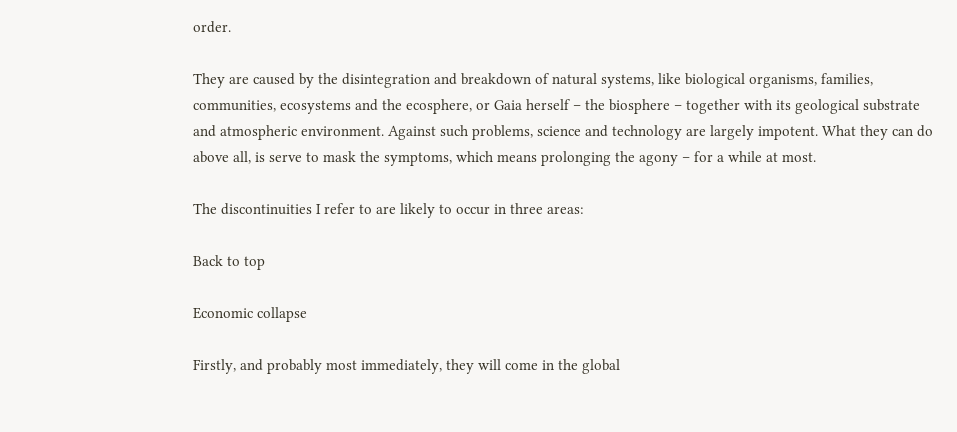order.

They are caused by the disintegration and breakdown of natural systems, like biological organisms, families, communities, ecosystems and the ecosphere, or Gaia herself – the biosphere – together with its geological substrate and atmospheric environment. Against such problems, science and technology are largely impotent. What they can do above all, is serve to mask the symptoms, which means prolonging the agony – for a while at most.

The discontinuities I refer to are likely to occur in three areas:

Back to top

Economic collapse

Firstly, and probably most immediately, they will come in the global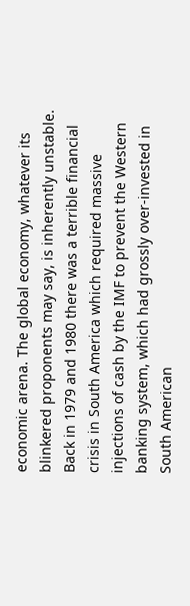economic arena. The global economy, whatever its blinkered proponents may say, is inherently unstable. Back in 1979 and 1980 there was a terrible financial crisis in South America which required massive injections of cash by the IMF to prevent the Western banking system, which had grossly over-invested in South American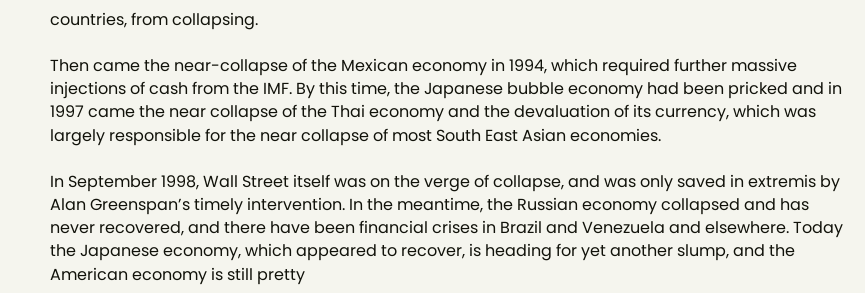countries, from collapsing.

Then came the near-collapse of the Mexican economy in 1994, which required further massive injections of cash from the IMF. By this time, the Japanese bubble economy had been pricked and in 1997 came the near collapse of the Thai economy and the devaluation of its currency, which was largely responsible for the near collapse of most South East Asian economies.

In September 1998, Wall Street itself was on the verge of collapse, and was only saved in extremis by Alan Greenspan’s timely intervention. In the meantime, the Russian economy collapsed and has never recovered, and there have been financial crises in Brazil and Venezuela and elsewhere. Today the Japanese economy, which appeared to recover, is heading for yet another slump, and the American economy is still pretty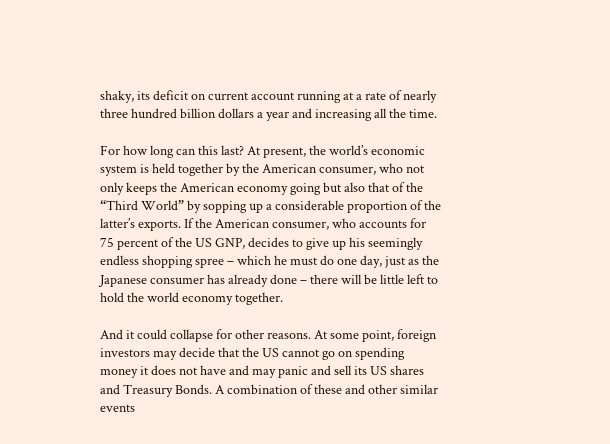shaky, its deficit on current account running at a rate of nearly three hundred billion dollars a year and increasing all the time.

For how long can this last? At present, the world’s economic system is held together by the American consumer, who not only keeps the American economy going but also that of the “Third World” by sopping up a considerable proportion of the latter’s exports. If the American consumer, who accounts for 75 percent of the US GNP, decides to give up his seemingly endless shopping spree – which he must do one day, just as the Japanese consumer has already done – there will be little left to hold the world economy together.

And it could collapse for other reasons. At some point, foreign investors may decide that the US cannot go on spending money it does not have and may panic and sell its US shares and Treasury Bonds. A combination of these and other similar events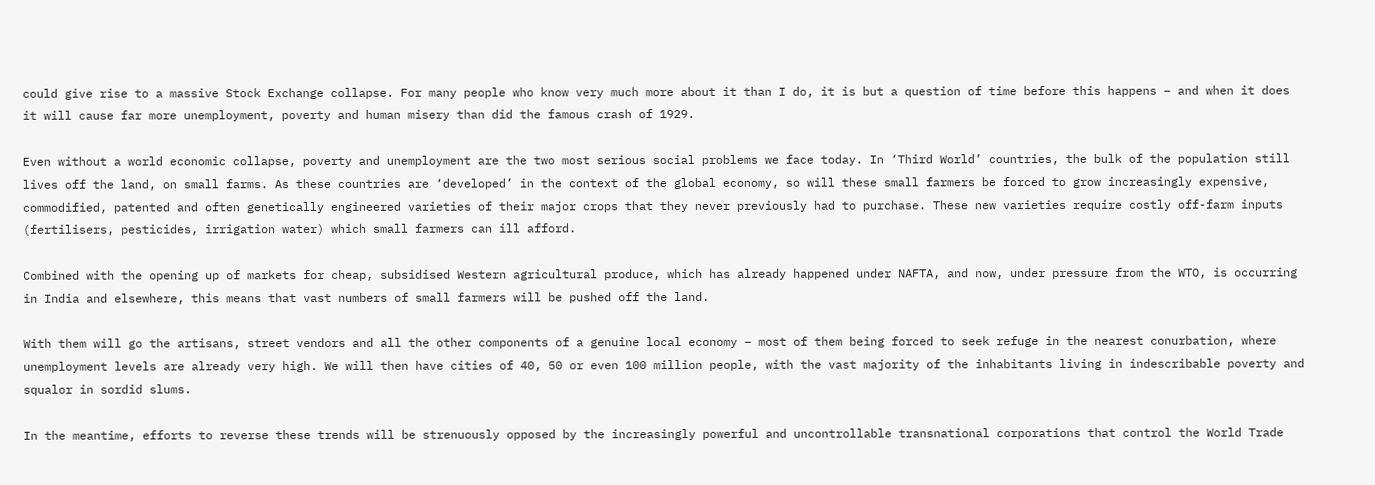could give rise to a massive Stock Exchange collapse. For many people who know very much more about it than I do, it is but a question of time before this happens – and when it does it will cause far more unemployment, poverty and human misery than did the famous crash of 1929.

Even without a world economic collapse, poverty and unemployment are the two most serious social problems we face today. In ‘Third World’ countries, the bulk of the population still lives off the land, on small farms. As these countries are ‘developed’ in the context of the global economy, so will these small farmers be forced to grow increasingly expensive, commodified, patented and often genetically engineered varieties of their major crops that they never previously had to purchase. These new varieties require costly off-farm inputs (fertilisers, pesticides, irrigation water) which small farmers can ill afford.

Combined with the opening up of markets for cheap, subsidised Western agricultural produce, which has already happened under NAFTA, and now, under pressure from the WTO, is occurring in India and elsewhere, this means that vast numbers of small farmers will be pushed off the land.

With them will go the artisans, street vendors and all the other components of a genuine local economy – most of them being forced to seek refuge in the nearest conurbation, where unemployment levels are already very high. We will then have cities of 40, 50 or even 100 million people, with the vast majority of the inhabitants living in indescribable poverty and squalor in sordid slums.

In the meantime, efforts to reverse these trends will be strenuously opposed by the increasingly powerful and uncontrollable transnational corporations that control the World Trade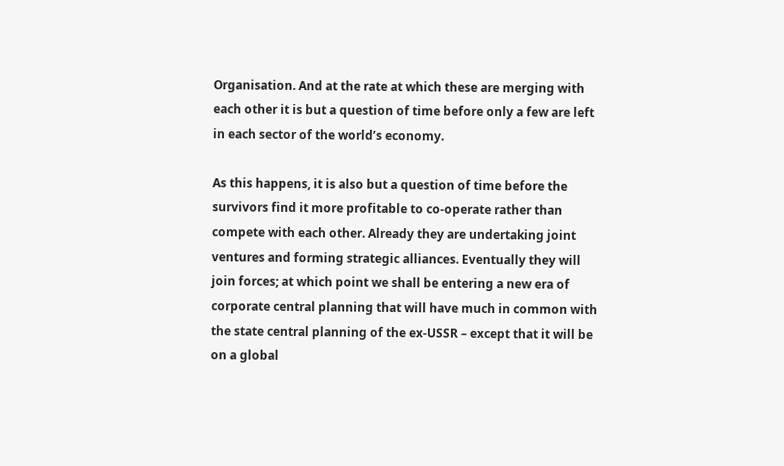Organisation. And at the rate at which these are merging with each other it is but a question of time before only a few are left in each sector of the world’s economy.

As this happens, it is also but a question of time before the survivors find it more profitable to co-operate rather than compete with each other. Already they are undertaking joint ventures and forming strategic alliances. Eventually they will join forces; at which point we shall be entering a new era of corporate central planning that will have much in common with the state central planning of the ex-USSR – except that it will be on a global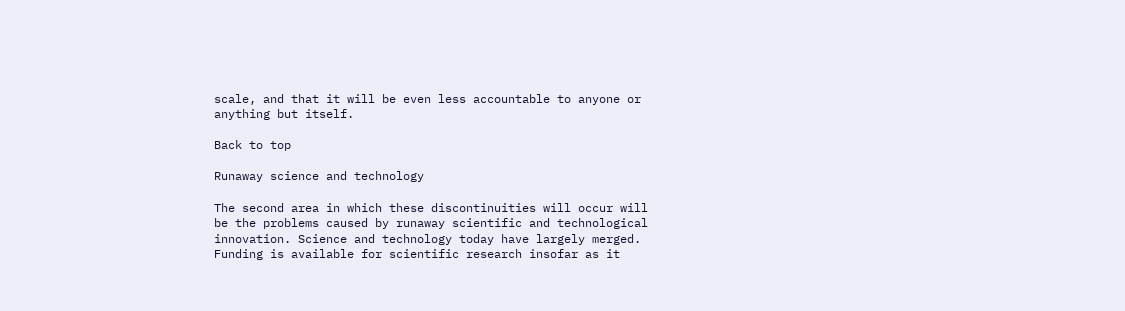scale, and that it will be even less accountable to anyone or anything but itself.

Back to top

Runaway science and technology

The second area in which these discontinuities will occur will be the problems caused by runaway scientific and technological innovation. Science and technology today have largely merged. Funding is available for scientific research insofar as it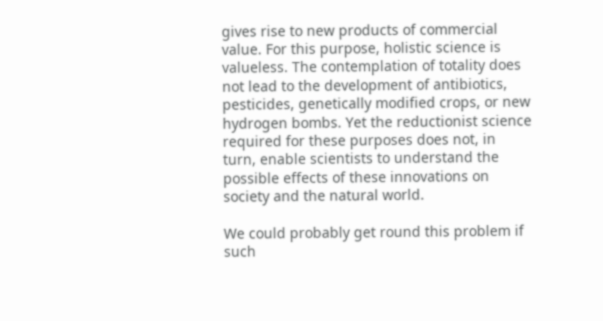gives rise to new products of commercial value. For this purpose, holistic science is valueless. The contemplation of totality does not lead to the development of antibiotics, pesticides, genetically modified crops, or new hydrogen bombs. Yet the reductionist science required for these purposes does not, in turn, enable scientists to understand the possible effects of these innovations on society and the natural world.

We could probably get round this problem if such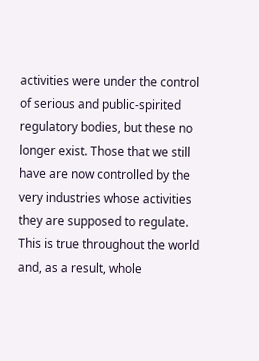activities were under the control of serious and public-spirited regulatory bodies, but these no longer exist. Those that we still have are now controlled by the very industries whose activities they are supposed to regulate. This is true throughout the world and, as a result, whole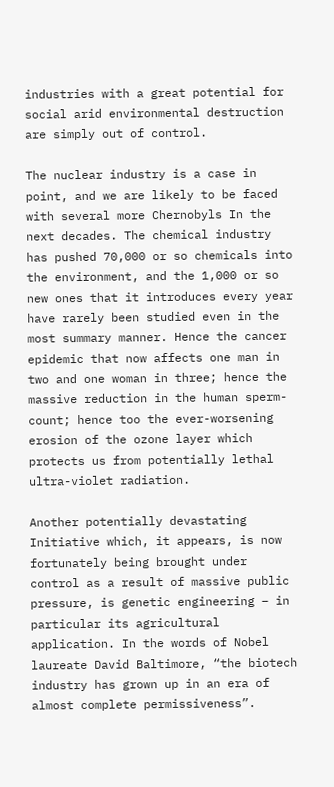industries with a great potential for social arid environmental destruction are simply out of control.

The nuclear industry is a case in point, and we are likely to be faced with several more Chernobyls In the next decades. The chemical industry has pushed 70,000 or so chemicals into the environment, and the 1,000 or so new ones that it introduces every year have rarely been studied even in the most summary manner. Hence the cancer epidemic that now affects one man in two and one woman in three; hence the massive reduction in the human sperm-count; hence too the ever-worsening erosion of the ozone layer which protects us from potentially lethal ultra-violet radiation.

Another potentially devastating Initiative which, it appears, is now fortunately being brought under control as a result of massive public pressure, is genetic engineering – in particular its agricultural application. In the words of Nobel laureate David Baltimore, “the biotech industry has grown up in an era of almost complete permissiveness”.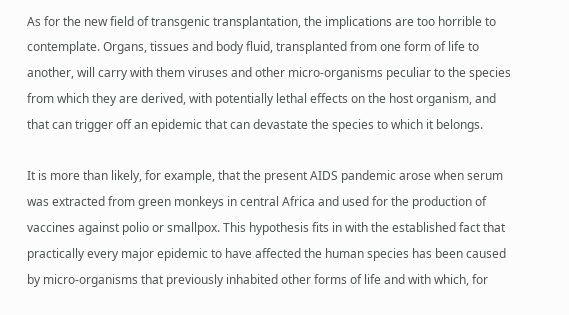As for the new field of transgenic transplantation, the implications are too horrible to contemplate. Organs, tissues and body fluid, transplanted from one form of life to another, will carry with them viruses and other micro-organisms peculiar to the species from which they are derived, with potentially lethal effects on the host organism, and that can trigger off an epidemic that can devastate the species to which it belongs.

It is more than likely, for example, that the present AIDS pandemic arose when serum was extracted from green monkeys in central Africa and used for the production of vaccines against polio or smallpox. This hypothesis fits in with the established fact that practically every major epidemic to have affected the human species has been caused by micro-organisms that previously inhabited other forms of life and with which, for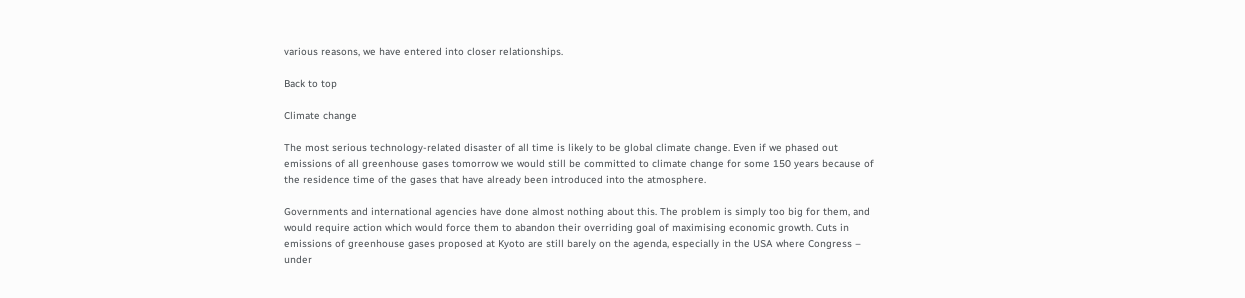various reasons, we have entered into closer relationships.

Back to top

Climate change

The most serious technology-related disaster of all time is likely to be global climate change. Even if we phased out emissions of all greenhouse gases tomorrow we would still be committed to climate change for some 150 years because of the residence time of the gases that have already been introduced into the atmosphere.

Governments and international agencies have done almost nothing about this. The problem is simply too big for them, and would require action which would force them to abandon their overriding goal of maximising economic growth. Cuts in emissions of greenhouse gases proposed at Kyoto are still barely on the agenda, especially in the USA where Congress – under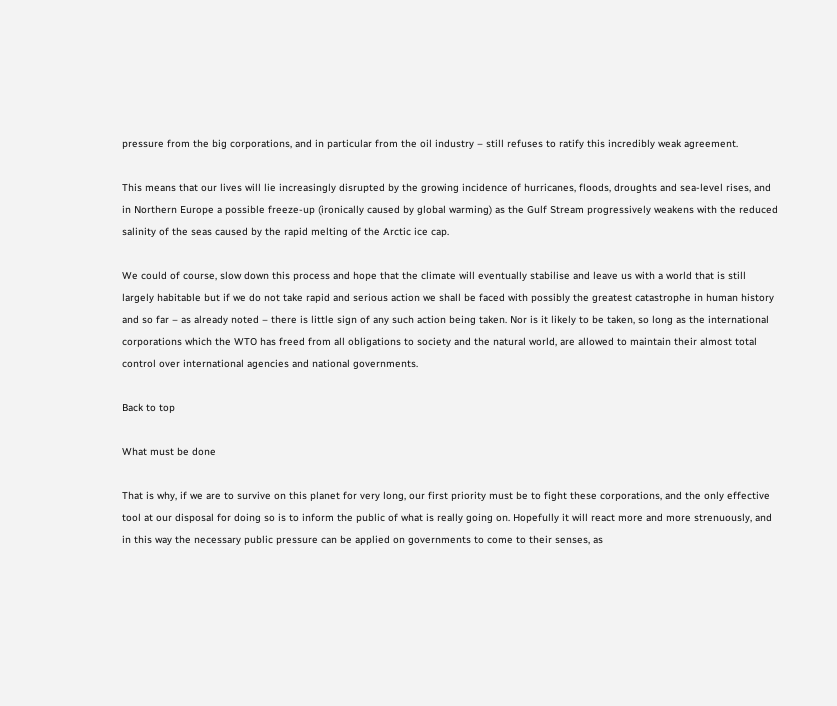pressure from the big corporations, and in particular from the oil industry – still refuses to ratify this incredibly weak agreement.

This means that our lives will lie increasingly disrupted by the growing incidence of hurricanes, floods, droughts and sea-level rises, and in Northern Europe a possible freeze-up (ironically caused by global warming) as the Gulf Stream progressively weakens with the reduced salinity of the seas caused by the rapid melting of the Arctic ice cap.

We could of course, slow down this process and hope that the climate will eventually stabilise and leave us with a world that is still largely habitable but if we do not take rapid and serious action we shall be faced with possibly the greatest catastrophe in human history and so far – as already noted – there is little sign of any such action being taken. Nor is it likely to be taken, so long as the international corporations which the WTO has freed from all obligations to society and the natural world, are allowed to maintain their almost total control over international agencies and national governments.

Back to top

What must be done

That is why, if we are to survive on this planet for very long, our first priority must be to fight these corporations, and the only effective tool at our disposal for doing so is to inform the public of what is really going on. Hopefully it will react more and more strenuously, and in this way the necessary public pressure can be applied on governments to come to their senses, as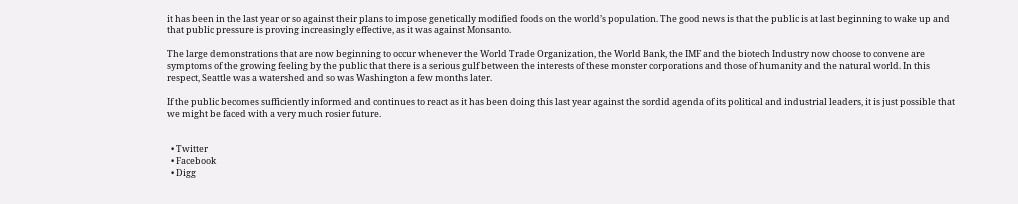it has been in the last year or so against their plans to impose genetically modified foods on the world’s population. The good news is that the public is at last beginning to wake up and that public pressure is proving increasingly effective, as it was against Monsanto.

The large demonstrations that are now beginning to occur whenever the World Trade Organization, the World Bank, the IMF and the biotech Industry now choose to convene are symptoms of the growing feeling by the public that there is a serious gulf between the interests of these monster corporations and those of humanity and the natural world. In this respect, Seattle was a watershed and so was Washington a few months later.

If the public becomes sufficiently informed and continues to react as it has been doing this last year against the sordid agenda of its political and industrial leaders, it is just possible that we might be faced with a very much rosier future.


  • Twitter
  • Facebook
  • Digg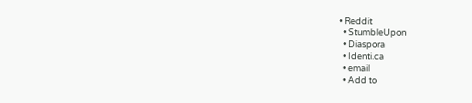• Reddit
  • StumbleUpon
  • Diaspora
  • Identi.ca
  • email
  • Add to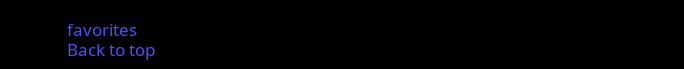favorites
Back to top